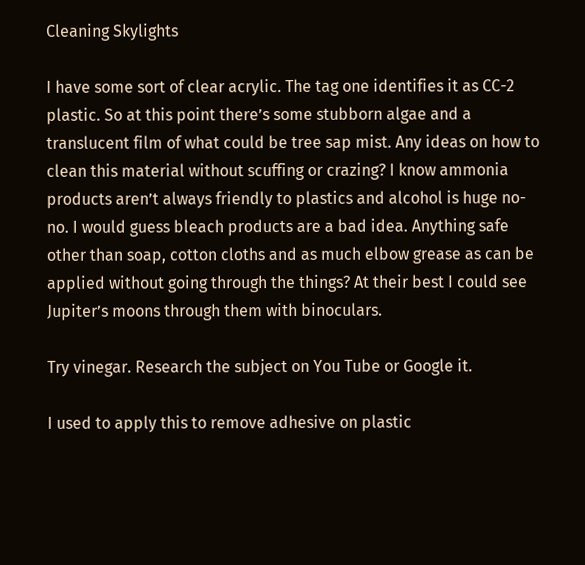Cleaning Skylights

I have some sort of clear acrylic. The tag one identifies it as CC-2 plastic. So at this point there’s some stubborn algae and a translucent film of what could be tree sap mist. Any ideas on how to clean this material without scuffing or crazing? I know ammonia products aren’t always friendly to plastics and alcohol is huge no-no. I would guess bleach products are a bad idea. Anything safe other than soap, cotton cloths and as much elbow grease as can be applied without going through the things? At their best I could see Jupiter’s moons through them with binoculars.

Try vinegar. Research the subject on You Tube or Google it.

I used to apply this to remove adhesive on plastic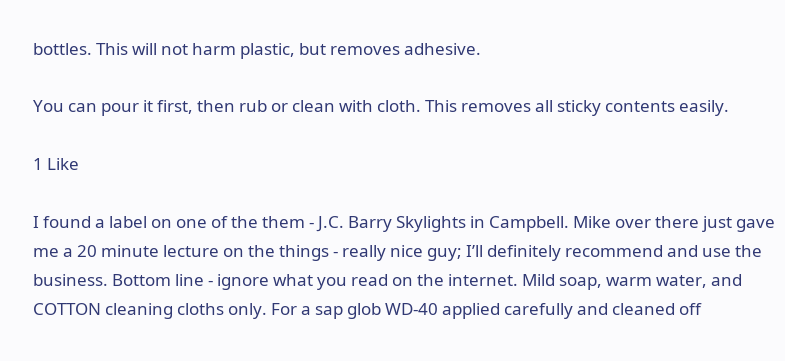bottles. This will not harm plastic, but removes adhesive.

You can pour it first, then rub or clean with cloth. This removes all sticky contents easily.

1 Like

I found a label on one of the them - J.C. Barry Skylights in Campbell. Mike over there just gave me a 20 minute lecture on the things - really nice guy; I’ll definitely recommend and use the business. Bottom line - ignore what you read on the internet. Mild soap, warm water, and COTTON cleaning cloths only. For a sap glob WD-40 applied carefully and cleaned off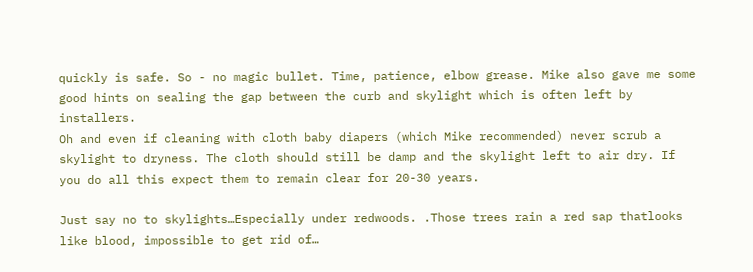quickly is safe. So - no magic bullet. Time, patience, elbow grease. Mike also gave me some good hints on sealing the gap between the curb and skylight which is often left by installers.
Oh and even if cleaning with cloth baby diapers (which Mike recommended) never scrub a skylight to dryness. The cloth should still be damp and the skylight left to air dry. If you do all this expect them to remain clear for 20-30 years.

Just say no to skylights…Especially under redwoods. .Those trees rain a red sap thatlooks like blood, impossible to get rid of…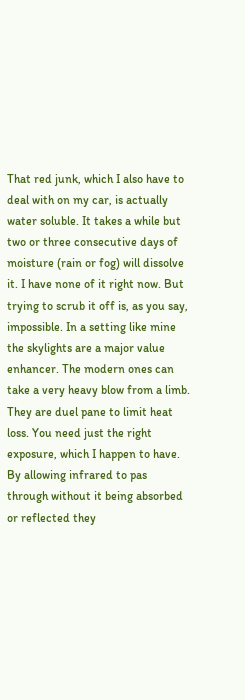That red junk, which I also have to deal with on my car, is actually water soluble. It takes a while but two or three consecutive days of moisture (rain or fog) will dissolve it. I have none of it right now. But trying to scrub it off is, as you say, impossible. In a setting like mine the skylights are a major value enhancer. The modern ones can take a very heavy blow from a limb. They are duel pane to limit heat loss. You need just the right exposure, which I happen to have. By allowing infrared to pas through without it being absorbed or reflected they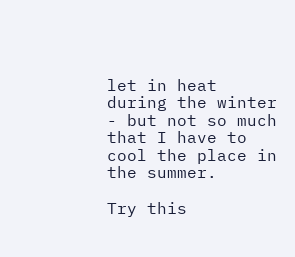let in heat during the winter - but not so much that I have to cool the place in the summer.

Try this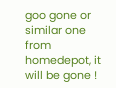goo gone or similar one from homedepot, it will be gone !